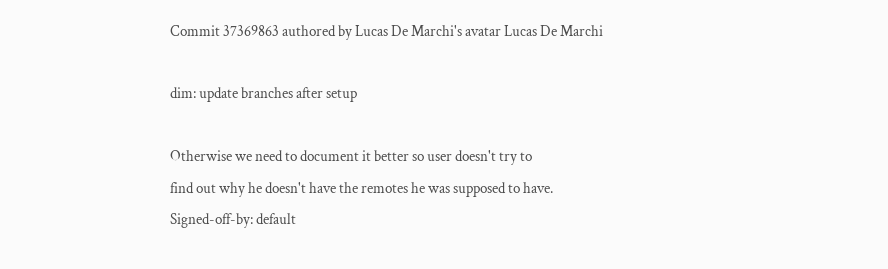Commit 37369863 authored by Lucas De Marchi's avatar Lucas De Marchi

dim: update branches after setup

Otherwise we need to document it better so user doesn't try to
find out why he doesn't have the remotes he was supposed to have.
Signed-off-by: default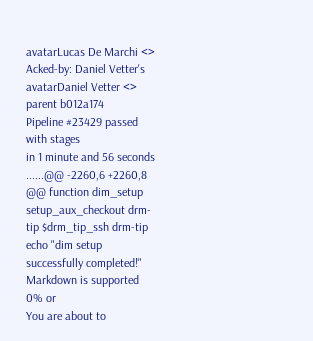avatarLucas De Marchi <>
Acked-by: Daniel Vetter's avatarDaniel Vetter <>
parent b012a174
Pipeline #23429 passed with stages
in 1 minute and 56 seconds
......@@ -2260,6 +2260,8 @@ function dim_setup
setup_aux_checkout drm-tip $drm_tip_ssh drm-tip
echo "dim setup successfully completed!"
Markdown is supported
0% or
You are about to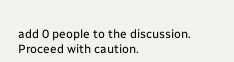add 0 people to the discussion. Proceed with caution.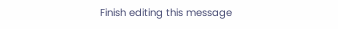Finish editing this message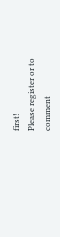first!
Please register or to comment